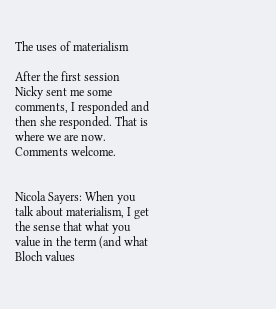The uses of materialism

After the first session Nicky sent me some comments, I responded and then she responded. That is where we are now.  Comments welcome.


Nicola Sayers: When you talk about materialism, I get the sense that what you value in the term (and what Bloch values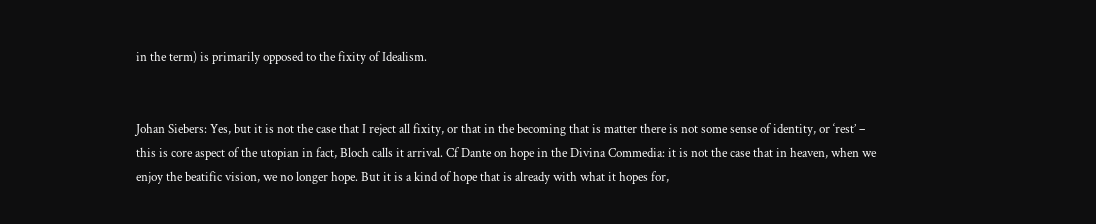in the term) is primarily opposed to the fixity of Idealism.


Johan Siebers: Yes, but it is not the case that I reject all fixity, or that in the becoming that is matter there is not some sense of identity, or ‘rest’ – this is core aspect of the utopian in fact, Bloch calls it arrival. Cf Dante on hope in the Divina Commedia: it is not the case that in heaven, when we enjoy the beatific vision, we no longer hope. But it is a kind of hope that is already with what it hopes for,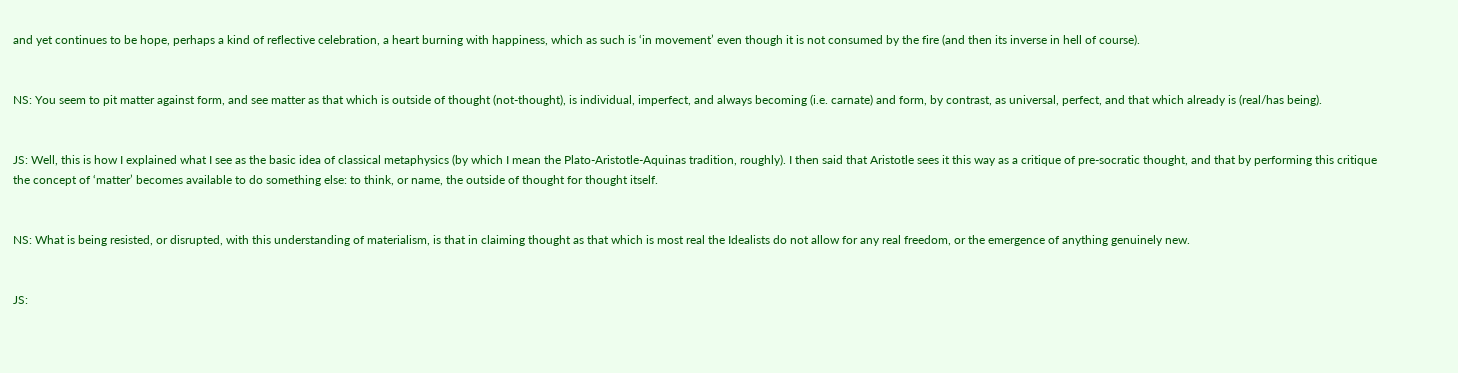and yet continues to be hope, perhaps a kind of reflective celebration, a heart burning with happiness, which as such is ‘in movement’ even though it is not consumed by the fire (and then its inverse in hell of course).


NS: You seem to pit matter against form, and see matter as that which is outside of thought (not-thought), is individual, imperfect, and always becoming (i.e. carnate) and form, by contrast, as universal, perfect, and that which already is (real/has being).


JS: Well, this is how I explained what I see as the basic idea of classical metaphysics (by which I mean the Plato-Aristotle-Aquinas tradition, roughly). I then said that Aristotle sees it this way as a critique of pre-socratic thought, and that by performing this critique the concept of ‘matter’ becomes available to do something else: to think, or name, the outside of thought for thought itself.


NS: What is being resisted, or disrupted, with this understanding of materialism, is that in claiming thought as that which is most real the Idealists do not allow for any real freedom, or the emergence of anything genuinely new.


JS: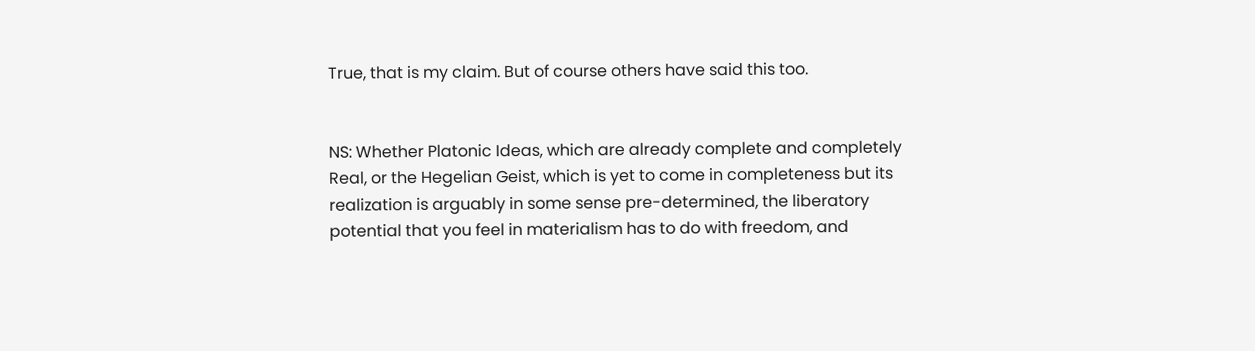True, that is my claim. But of course others have said this too.


NS: Whether Platonic Ideas, which are already complete and completely Real, or the Hegelian Geist, which is yet to come in completeness but its realization is arguably in some sense pre-determined, the liberatory potential that you feel in materialism has to do with freedom, and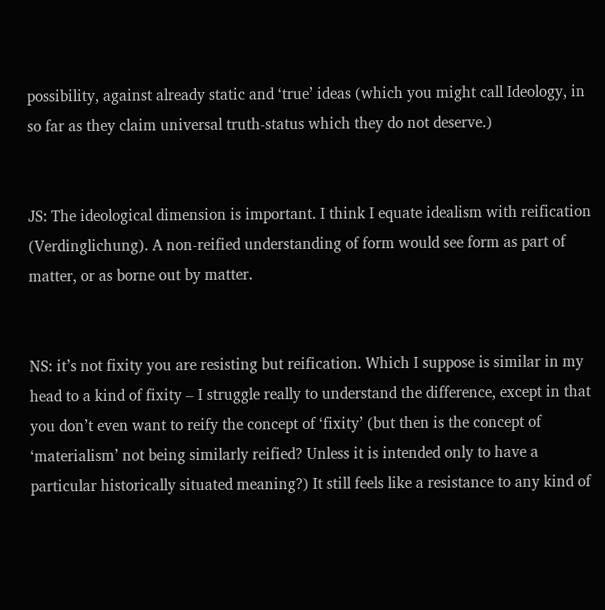possibility, against already static and ‘true’ ideas (which you might call Ideology, in so far as they claim universal truth-status which they do not deserve.)


JS: The ideological dimension is important. I think I equate idealism with reification (Verdinglichung). A non-reified understanding of form would see form as part of matter, or as borne out by matter.


NS: it’s not fixity you are resisting but reification. Which I suppose is similar in my head to a kind of fixity – I struggle really to understand the difference, except in that you don’t even want to reify the concept of ‘fixity’ (but then is the concept of ‘materialism’ not being similarly reified? Unless it is intended only to have a particular historically situated meaning?) It still feels like a resistance to any kind of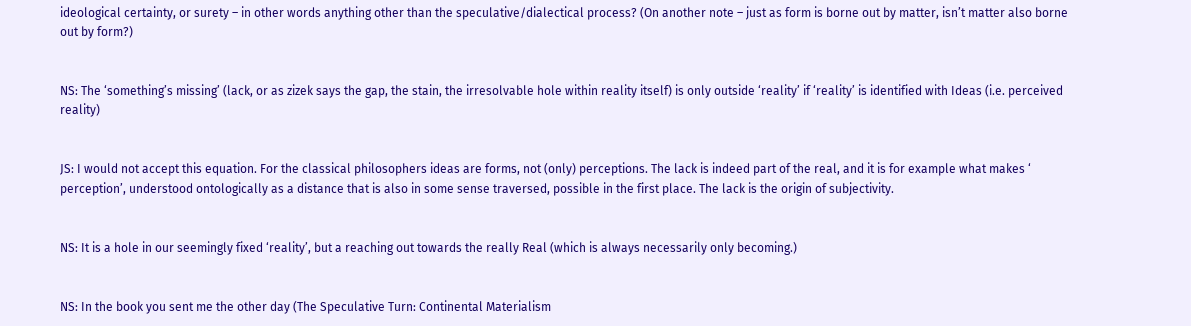ideological certainty, or surety – in other words anything other than the speculative/dialectical process? (On another note – just as form is borne out by matter, isn’t matter also borne out by form?)


NS: The ‘something’s missing’ (lack, or as zizek says the gap, the stain, the irresolvable hole within reality itself) is only outside ‘reality’ if ‘reality’ is identified with Ideas (i.e. perceived reality)


JS: I would not accept this equation. For the classical philosophers ideas are forms, not (only) perceptions. The lack is indeed part of the real, and it is for example what makes ‘ perception’, understood ontologically as a distance that is also in some sense traversed, possible in the first place. The lack is the origin of subjectivity.


NS: It is a hole in our seemingly fixed ‘reality’, but a reaching out towards the really Real (which is always necessarily only becoming.)


NS: In the book you sent me the other day (The Speculative Turn: Continental Materialism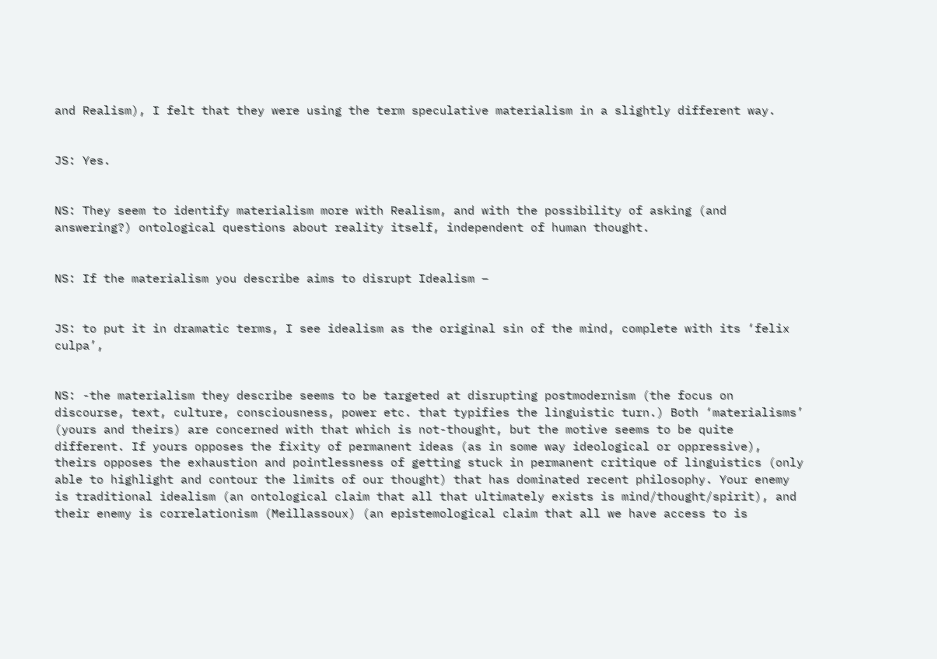and Realism), I felt that they were using the term speculative materialism in a slightly different way.


JS: Yes.


NS: They seem to identify materialism more with Realism, and with the possibility of asking (and answering?) ontological questions about reality itself, independent of human thought.


NS: If the materialism you describe aims to disrupt Idealism –


JS: to put it in dramatic terms, I see idealism as the original sin of the mind, complete with its ‘felix culpa’,


NS: -the materialism they describe seems to be targeted at disrupting postmodernism (the focus on discourse, text, culture, consciousness, power etc. that typifies the linguistic turn.) Both ‘materialisms’ (yours and theirs) are concerned with that which is not-thought, but the motive seems to be quite different. If yours opposes the fixity of permanent ideas (as in some way ideological or oppressive), theirs opposes the exhaustion and pointlessness of getting stuck in permanent critique of linguistics (only able to highlight and contour the limits of our thought) that has dominated recent philosophy. Your enemy is traditional idealism (an ontological claim that all that ultimately exists is mind/thought/spirit), and their enemy is correlationism (Meillassoux) (an epistemological claim that all we have access to is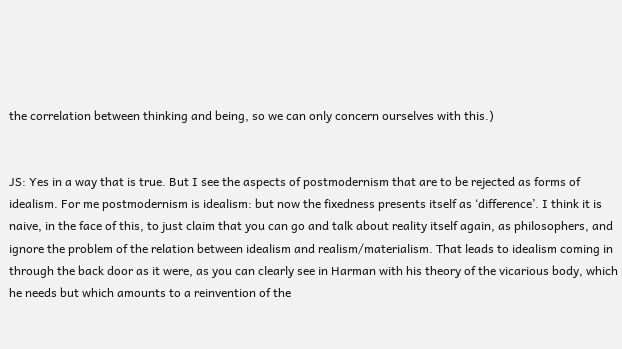the correlation between thinking and being, so we can only concern ourselves with this.)


JS: Yes in a way that is true. But I see the aspects of postmodernism that are to be rejected as forms of idealism. For me postmodernism is idealism: but now the fixedness presents itself as ‘difference’. I think it is naive, in the face of this, to just claim that you can go and talk about reality itself again, as philosophers, and ignore the problem of the relation between idealism and realism/materialism. That leads to idealism coming in through the back door as it were, as you can clearly see in Harman with his theory of the vicarious body, which he needs but which amounts to a reinvention of the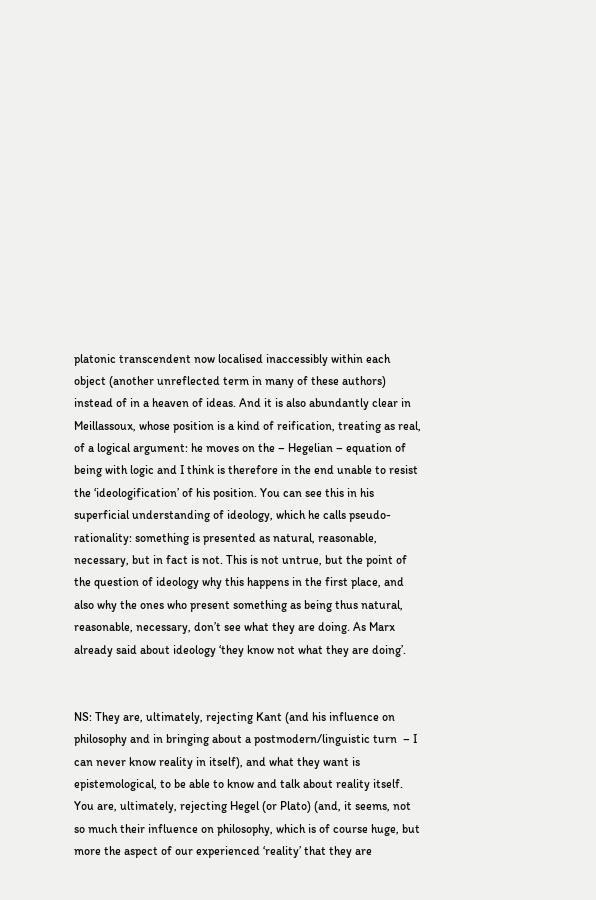platonic transcendent now localised inaccessibly within each object (another unreflected term in many of these authors) instead of in a heaven of ideas. And it is also abundantly clear in Meillassoux, whose position is a kind of reification, treating as real, of a logical argument: he moves on the – Hegelian – equation of being with logic and I think is therefore in the end unable to resist the ‘ideologification’ of his position. You can see this in his superficial understanding of ideology, which he calls pseudo-rationality: something is presented as natural, reasonable, necessary, but in fact is not. This is not untrue, but the point of the question of ideology why this happens in the first place, and also why the ones who present something as being thus natural, reasonable, necessary, don’t see what they are doing. As Marx already said about ideology ‘they know not what they are doing’.


NS: They are, ultimately, rejecting Kant (and his influence on philosophy and in bringing about a postmodern/linguistic turn  – I can never know reality in itself), and what they want is epistemological, to be able to know and talk about reality itself. You are, ultimately, rejecting Hegel (or Plato) (and, it seems, not so much their influence on philosophy, which is of course huge, but more the aspect of our experienced ‘reality’ that they are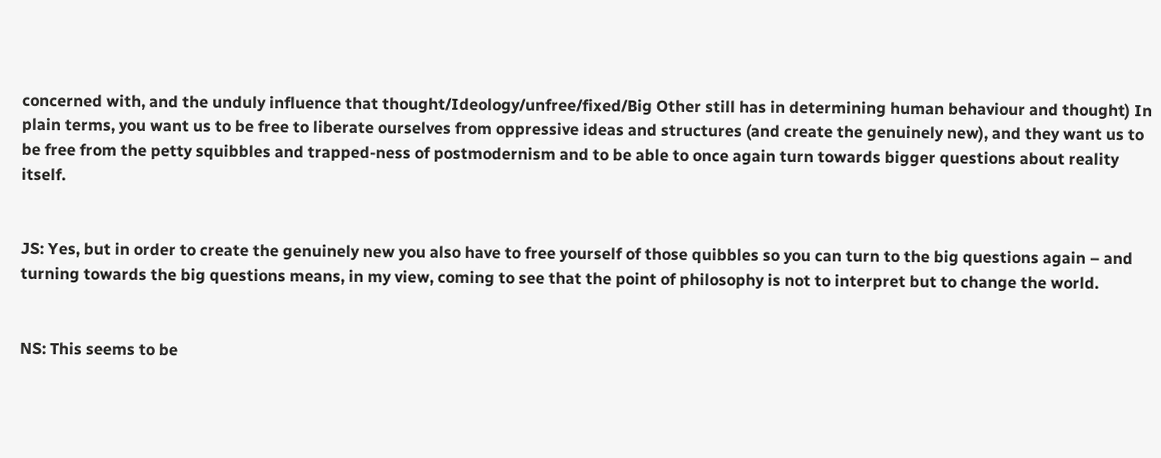concerned with, and the unduly influence that thought/Ideology/unfree/fixed/Big Other still has in determining human behaviour and thought) In plain terms, you want us to be free to liberate ourselves from oppressive ideas and structures (and create the genuinely new), and they want us to be free from the petty squibbles and trapped-ness of postmodernism and to be able to once again turn towards bigger questions about reality itself.


JS: Yes, but in order to create the genuinely new you also have to free yourself of those quibbles so you can turn to the big questions again – and turning towards the big questions means, in my view, coming to see that the point of philosophy is not to interpret but to change the world.


NS: This seems to be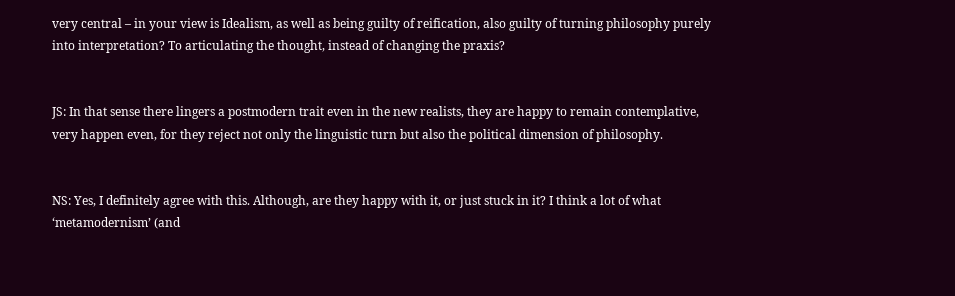very central – in your view is Idealism, as well as being guilty of reification, also guilty of turning philosophy purely into interpretation? To articulating the thought, instead of changing the praxis?


JS: In that sense there lingers a postmodern trait even in the new realists, they are happy to remain contemplative, very happen even, for they reject not only the linguistic turn but also the political dimension of philosophy.


NS: Yes, I definitely agree with this. Although, are they happy with it, or just stuck in it? I think a lot of what ‘metamodernism’ (and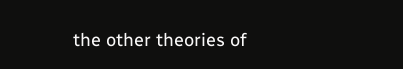the other theories of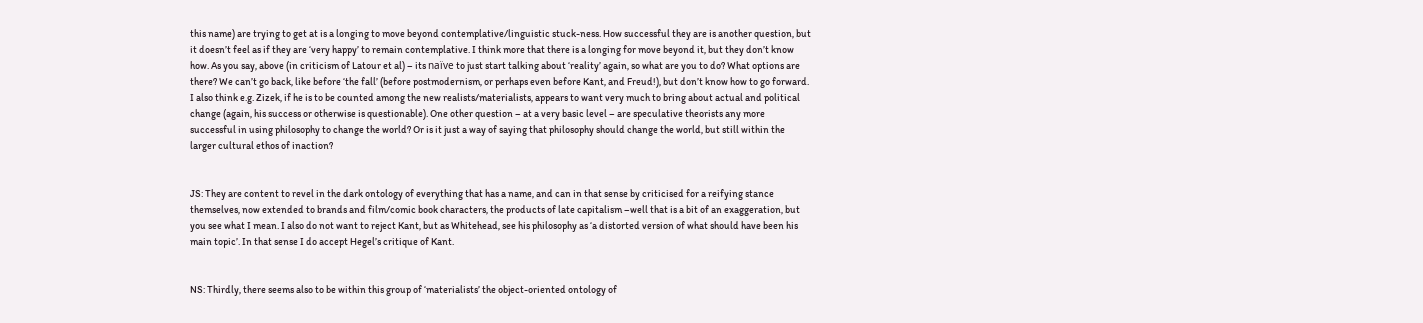this name) are trying to get at is a longing to move beyond contemplative/linguistic stuck-ness. How successful they are is another question, but it doesn’t feel as if they are ‘very happy’ to remain contemplative. I think more that there is a longing for move beyond it, but they don’t know how. As you say, above (in criticism of Latour et al) – its naïve to just start talking about ‘reality’ again, so what are you to do? What options are there? We can’t go back, like before ‘the fall’ (before postmodernism, or perhaps even before Kant, and Freud!), but don’t know how to go forward. I also think e.g. Zizek, if he is to be counted among the new realists/materialists, appears to want very much to bring about actual and political change (again, his success or otherwise is questionable). One other question – at a very basic level – are speculative theorists any more successful in using philosophy to change the world? Or is it just a way of saying that philosophy should change the world, but still within the larger cultural ethos of inaction?


JS: They are content to revel in the dark ontology of everything that has a name, and can in that sense by criticised for a reifying stance themselves, now extended to brands and film/comic book characters, the products of late capitalism –well that is a bit of an exaggeration, but you see what I mean. I also do not want to reject Kant, but as Whitehead, see his philosophy as ‘a distorted version of what should have been his main topic’. In that sense I do accept Hegel’s critique of Kant.


NS: Thirdly, there seems also to be within this group of ‘materialists’ the object-oriented ontology of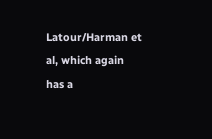Latour/Harman et al, which again has a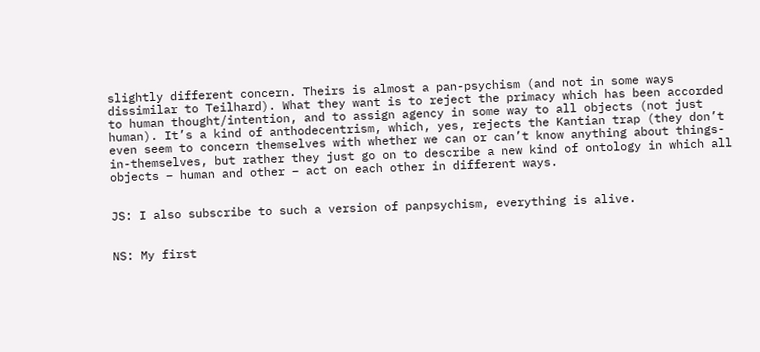slightly different concern. Theirs is almost a pan-psychism (and not in some ways dissimilar to Teilhard). What they want is to reject the primacy which has been accorded to human thought/intention, and to assign agency in some way to all objects (not just human). It’s a kind of anthodecentrism, which, yes, rejects the Kantian trap (they don’t even seem to concern themselves with whether we can or can’t know anything about things-in-themselves, but rather they just go on to describe a new kind of ontology in which all objects – human and other – act on each other in different ways.


JS: I also subscribe to such a version of panpsychism, everything is alive.


NS: My first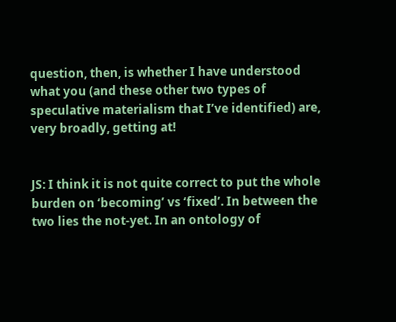question, then, is whether I have understood what you (and these other two types of speculative materialism that I’ve identified) are, very broadly, getting at!


JS: I think it is not quite correct to put the whole burden on ‘becoming’ vs ‘fixed’. In between the two lies the not-yet. In an ontology of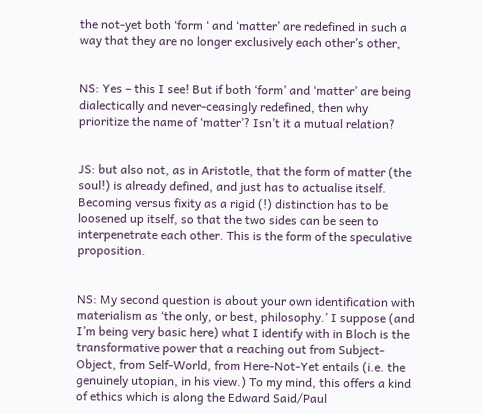the not-yet both ‘form ‘ and ‘matter’ are redefined in such a way that they are no longer exclusively each other’s other,


NS: Yes – this I see! But if both ‘form’ and ‘matter’ are being dialectically and never-ceasingly redefined, then why prioritize the name of ‘matter’? Isn’t it a mutual relation?


JS: but also not, as in Aristotle, that the form of matter (the soul!) is already defined, and just has to actualise itself. Becoming versus fixity as a rigid (!) distinction has to be loosened up itself, so that the two sides can be seen to interpenetrate each other. This is the form of the speculative proposition.


NS: My second question is about your own identification with materialism as ‘the only, or best, philosophy.’ I suppose (and I’m being very basic here) what I identify with in Bloch is the transformative power that a reaching out from Subject-Object, from Self-World, from Here-Not-Yet entails (i.e. the genuinely utopian, in his view.) To my mind, this offers a kind of ethics which is along the Edward Said/Paul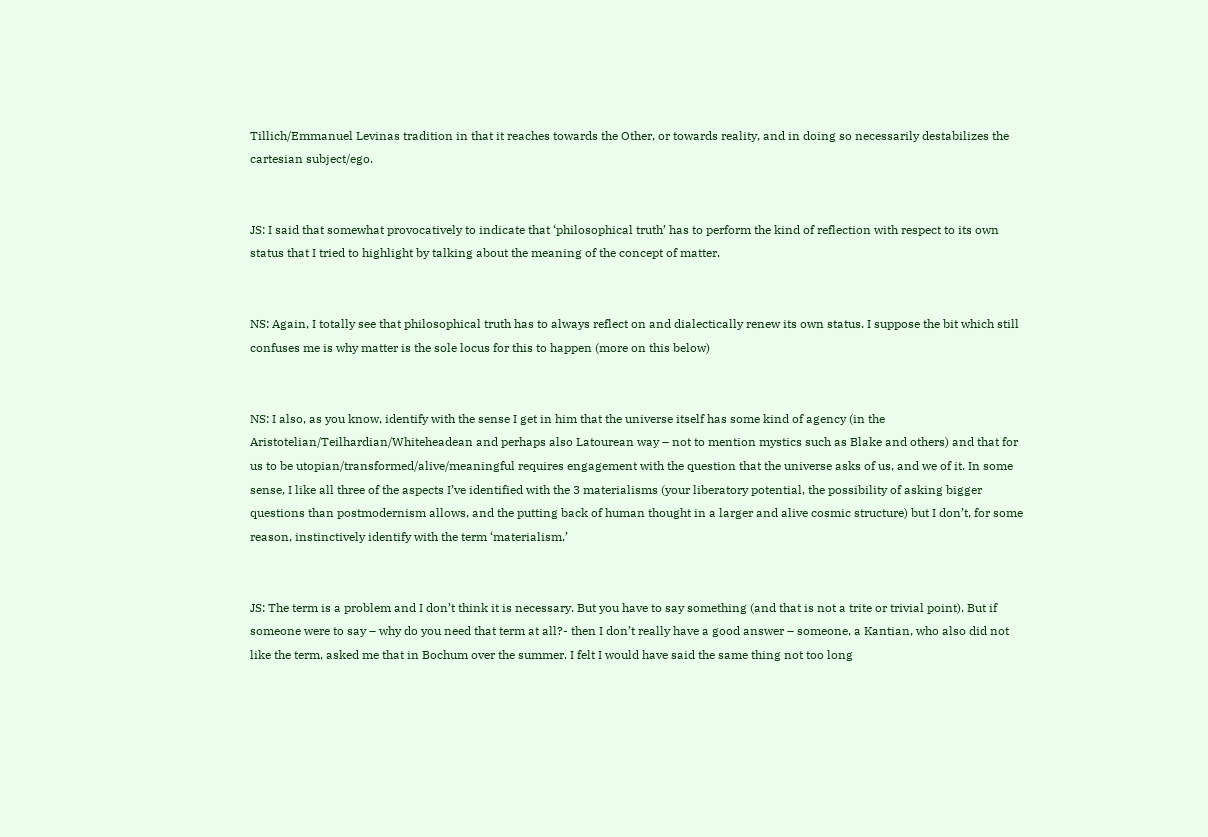Tillich/Emmanuel Levinas tradition in that it reaches towards the Other, or towards reality, and in doing so necessarily destabilizes the cartesian subject/ego.


JS: I said that somewhat provocatively to indicate that ‘philosophical truth’ has to perform the kind of reflection with respect to its own status that I tried to highlight by talking about the meaning of the concept of matter.


NS: Again, I totally see that philosophical truth has to always reflect on and dialectically renew its own status. I suppose the bit which still confuses me is why matter is the sole locus for this to happen (more on this below)


NS: I also, as you know, identify with the sense I get in him that the universe itself has some kind of agency (in the Aristotelian/Teilhardian/Whiteheadean and perhaps also Latourean way – not to mention mystics such as Blake and others) and that for us to be utopian/transformed/alive/meaningful requires engagement with the question that the universe asks of us, and we of it. In some sense, I like all three of the aspects I’ve identified with the 3 materialisms (your liberatory potential, the possibility of asking bigger questions than postmodernism allows, and the putting back of human thought in a larger and alive cosmic structure) but I don’t, for some reason, instinctively identify with the term ‘materialism.’


JS: The term is a problem and I don’t think it is necessary. But you have to say something (and that is not a trite or trivial point). But if someone were to say – why do you need that term at all?- then I don’t really have a good answer – someone, a Kantian, who also did not like the term, asked me that in Bochum over the summer. I felt I would have said the same thing not too long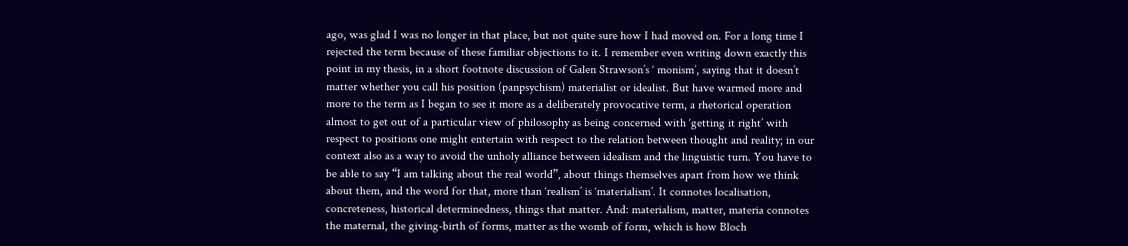ago, was glad I was no longer in that place, but not quite sure how I had moved on. For a long time I rejected the term because of these familiar objections to it. I remember even writing down exactly this point in my thesis, in a short footnote discussion of Galen Strawson’s ‘ monism’, saying that it doesn’t matter whether you call his position (panpsychism) materialist or idealist. But have warmed more and more to the term as I began to see it more as a deliberately provocative term, a rhetorical operation almost to get out of a particular view of philosophy as being concerned with ‘getting it right’ with respect to positions one might entertain with respect to the relation between thought and reality; in our context also as a way to avoid the unholy alliance between idealism and the linguistic turn. You have to be able to say “I am talking about the real world”, about things themselves apart from how we think about them, and the word for that, more than ‘realism’ is ‘materialism’. It connotes localisation, concreteness, historical determinedness, things that matter. And: materialism, matter, materia connotes the maternal, the giving-birth of forms, matter as the womb of form, which is how Bloch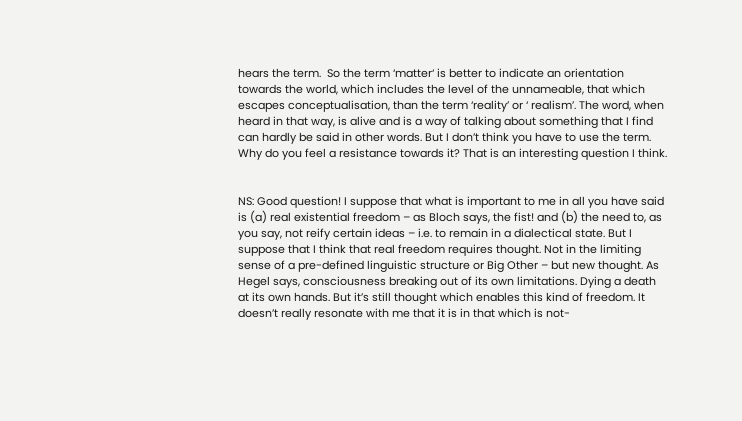hears the term.  So the term ‘matter‘ is better to indicate an orientation towards the world, which includes the level of the unnameable, that which escapes conceptualisation, than the term ‘reality’ or ‘ realism’. The word, when heard in that way, is alive and is a way of talking about something that I find can hardly be said in other words. But I don’t think you have to use the term. Why do you feel a resistance towards it? That is an interesting question I think.


NS: Good question! I suppose that what is important to me in all you have said is (a) real existential freedom – as Bloch says, the fist! and (b) the need to, as you say, not reify certain ideas – i.e. to remain in a dialectical state. But I suppose that I think that real freedom requires thought. Not in the limiting sense of a pre-defined linguistic structure or Big Other – but new thought. As Hegel says, consciousness breaking out of its own limitations. Dying a death at its own hands. But it’s still thought which enables this kind of freedom. It doesn’t really resonate with me that it is in that which is not-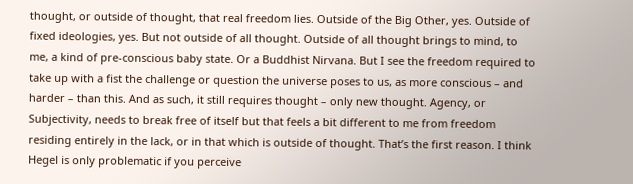thought, or outside of thought, that real freedom lies. Outside of the Big Other, yes. Outside of fixed ideologies, yes. But not outside of all thought. Outside of all thought brings to mind, to me, a kind of pre-conscious baby state. Or a Buddhist Nirvana. But I see the freedom required to take up with a fist the challenge or question the universe poses to us, as more conscious – and harder – than this. And as such, it still requires thought – only new thought. Agency, or Subjectivity, needs to break free of itself but that feels a bit different to me from freedom residing entirely in the lack, or in that which is outside of thought. That’s the first reason. I think Hegel is only problematic if you perceive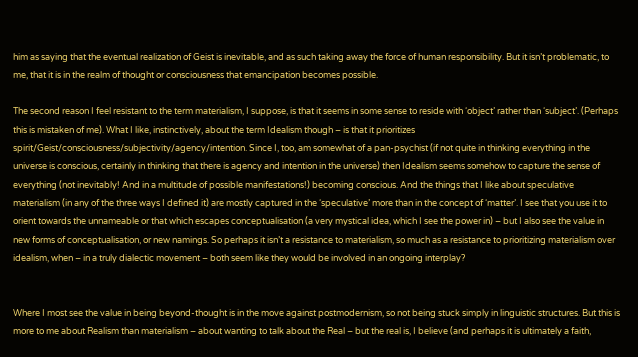him as saying that the eventual realization of Geist is inevitable, and as such taking away the force of human responsibility. But it isn’t problematic, to me, that it is in the realm of thought or consciousness that emancipation becomes possible.

The second reason I feel resistant to the term materialism, I suppose, is that it seems in some sense to reside with ‘object’ rather than ‘subject’. (Perhaps this is mistaken of me). What I like, instinctively, about the term Idealism though – is that it prioritizes spirit/Geist/consciousness/subjectivity/agency/intention. Since I, too, am somewhat of a pan-psychist (if not quite in thinking everything in the universe is conscious, certainly in thinking that there is agency and intention in the universe) then Idealism seems somehow to capture the sense of everything (not inevitably! And in a multitude of possible manifestations!) becoming conscious. And the things that I like about speculative materialism (in any of the three ways I defined it) are mostly captured in the ‘speculative’ more than in the concept of ‘matter’. I see that you use it to orient towards the unnameable or that which escapes conceptualisation (a very mystical idea, which I see the power in) – but I also see the value in new forms of conceptualisation, or new namings. So perhaps it isn’t a resistance to materialism, so much as a resistance to prioritizing materialism over idealism, when – in a truly dialectic movement – both seem like they would be involved in an ongoing interplay?


Where I most see the value in being beyond-thought is in the move against postmodernism, so not being stuck simply in linguistic structures. But this is more to me about Realism than materialism – about wanting to talk about the Real – but the real is, I believe (and perhaps it is ultimately a faith,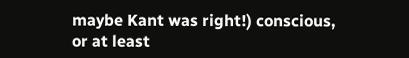maybe Kant was right!) conscious, or at least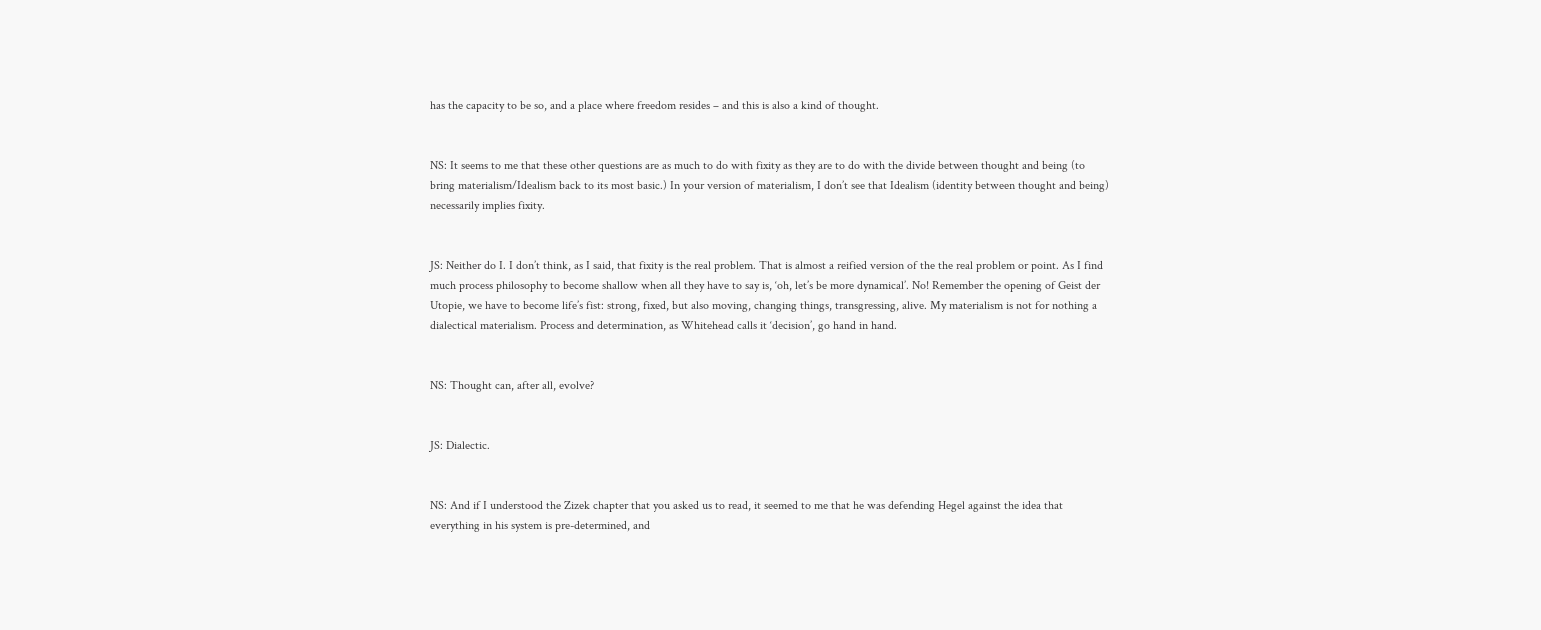has the capacity to be so, and a place where freedom resides – and this is also a kind of thought.


NS: It seems to me that these other questions are as much to do with fixity as they are to do with the divide between thought and being (to bring materialism/Idealism back to its most basic.) In your version of materialism, I don’t see that Idealism (identity between thought and being) necessarily implies fixity.


JS: Neither do I. I don’t think, as I said, that fixity is the real problem. That is almost a reified version of the the real problem or point. As I find much process philosophy to become shallow when all they have to say is, ‘oh, let’s be more dynamical’. No! Remember the opening of Geist der Utopie, we have to become life’s fist: strong, fixed, but also moving, changing things, transgressing, alive. My materialism is not for nothing a dialectical materialism. Process and determination, as Whitehead calls it ‘decision’, go hand in hand.


NS: Thought can, after all, evolve?


JS: Dialectic.


NS: And if I understood the Zizek chapter that you asked us to read, it seemed to me that he was defending Hegel against the idea that everything in his system is pre-determined, and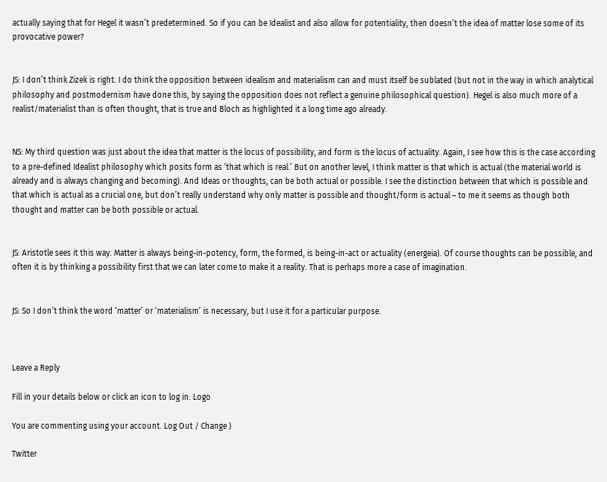actually saying that for Hegel it wasn’t predetermined. So if you can be Idealist and also allow for potentiality, then doesn’t the idea of matter lose some of its provocative power?


JS: I don’t think Zizek is right. I do think the opposition between idealism and materialism can and must itself be sublated (but not in the way in which analytical philosophy and postmodernism have done this, by saying the opposition does not reflect a genuine philosophical question). Hegel is also much more of a realist/materialist than is often thought, that is true and Bloch as highlighted it a long time ago already.


NS: My third question was just about the idea that matter is the locus of possibility, and form is the locus of actuality. Again, I see how this is the case according to a pre-defined Idealist philosophy which posits form as ‘that which is real.’ But on another level, I think matter is that which is actual (the material world is already and is always changing and becoming). And Ideas or thoughts, can be both actual or possible. I see the distinction between that which is possible and that which is actual as a crucial one, but don’t really understand why only matter is possible and thought/form is actual – to me it seems as though both thought and matter can be both possible or actual.


JS: Aristotle sees it this way. Matter is always being-in-potency, form, the formed, is being-in-act or actuality (energeia). Of course thoughts can be possible, and often it is by thinking a possibility first that we can later come to make it a reality. That is perhaps more a case of imagination.


JS: So I don’t think the word ‘matter’ or ‘materialism’ is necessary, but I use it for a particular purpose.



Leave a Reply

Fill in your details below or click an icon to log in: Logo

You are commenting using your account. Log Out / Change )

Twitter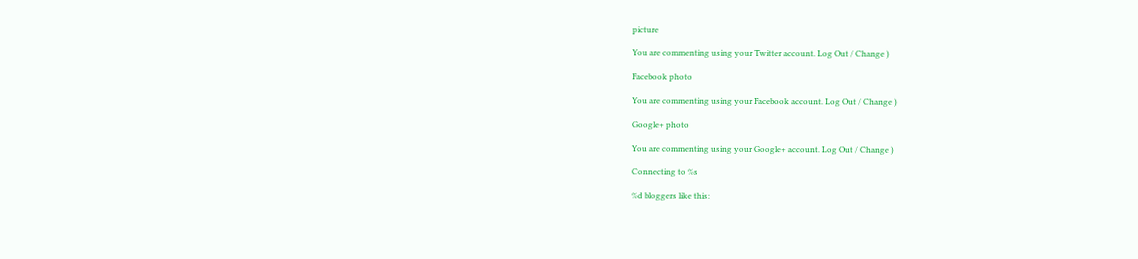picture

You are commenting using your Twitter account. Log Out / Change )

Facebook photo

You are commenting using your Facebook account. Log Out / Change )

Google+ photo

You are commenting using your Google+ account. Log Out / Change )

Connecting to %s

%d bloggers like this: